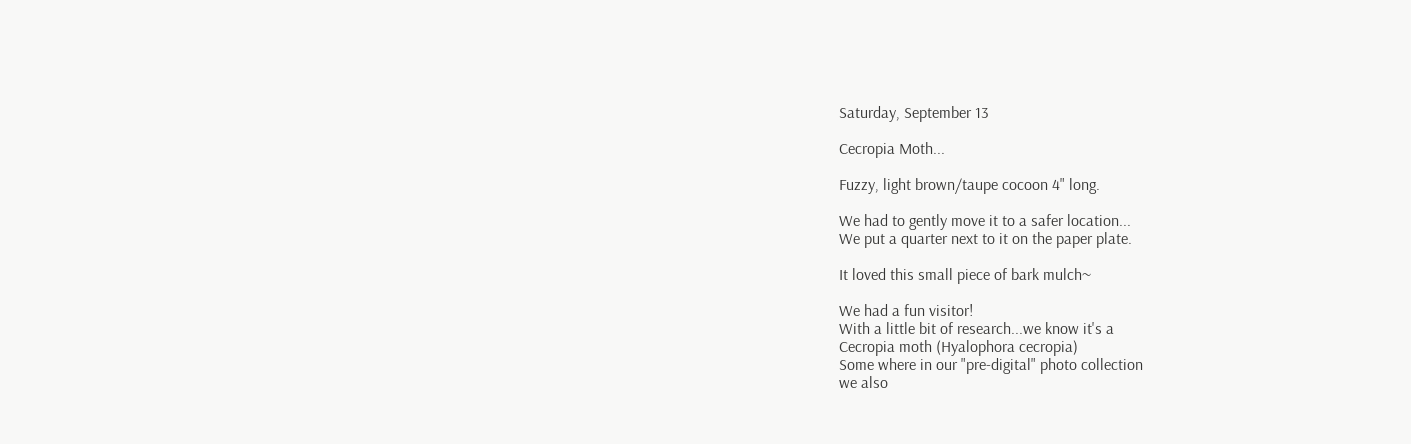Saturday, September 13

Cecropia Moth...

Fuzzy, light brown/taupe cocoon 4" long.

We had to gently move it to a safer location...
We put a quarter next to it on the paper plate.

It loved this small piece of bark mulch~

We had a fun visitor!
With a little bit of research...we know it's a
Cecropia moth (Hyalophora cecropia)
Some where in our "pre-digital" photo collection
we also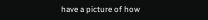have a picture of how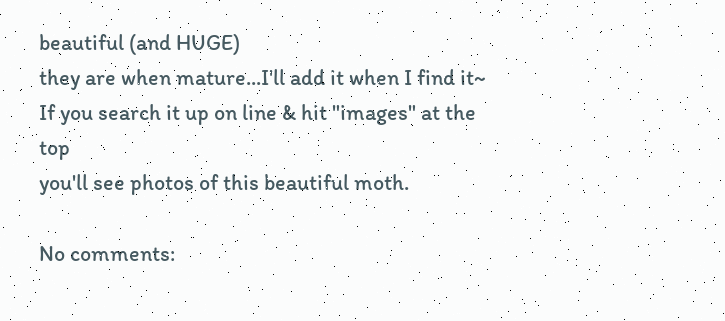beautiful (and HUGE)
they are when mature...I'll add it when I find it~
If you search it up on line & hit "images" at the top
you'll see photos of this beautiful moth.

No comments: